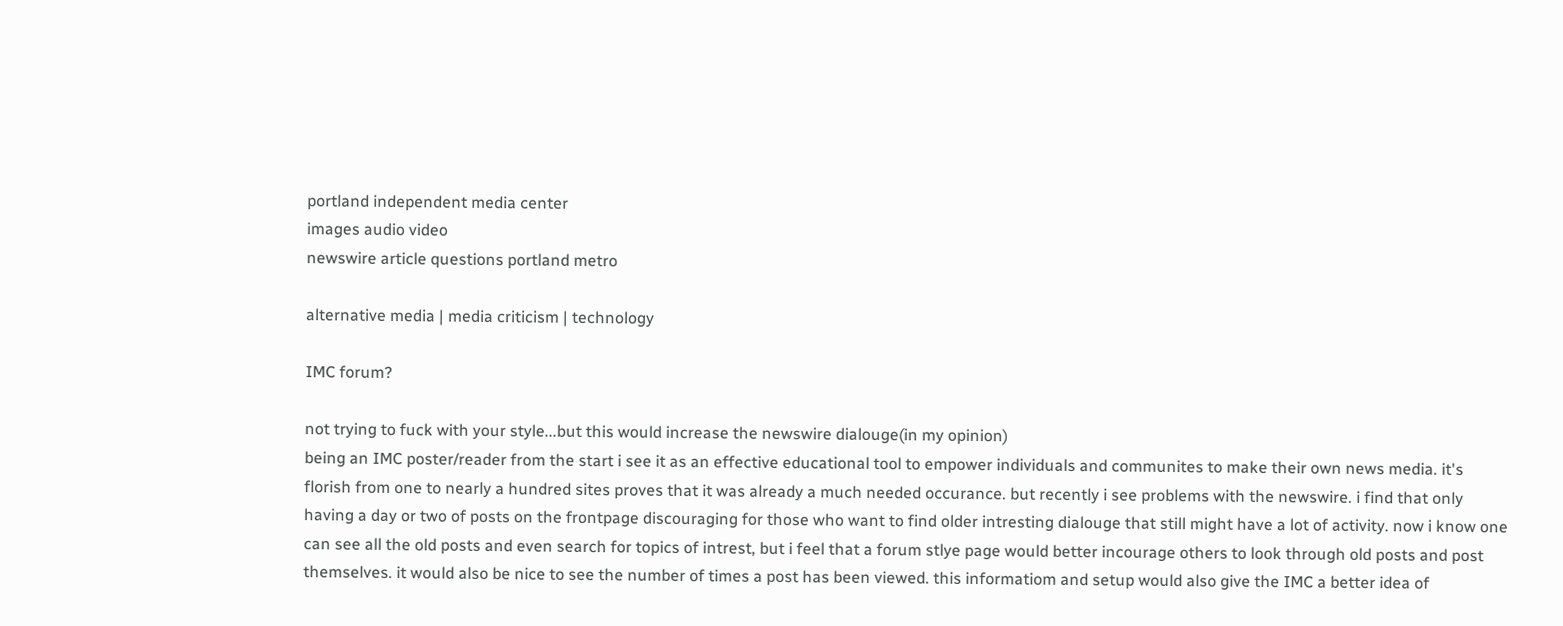portland independent media center
images audio video
newswire article questions portland metro

alternative media | media criticism | technology

IMC forum?

not trying to fuck with your style...but this would increase the newswire dialouge(in my opinion)
being an IMC poster/reader from the start i see it as an effective educational tool to empower individuals and communites to make their own news media. it's florish from one to nearly a hundred sites proves that it was already a much needed occurance. but recently i see problems with the newswire. i find that only having a day or two of posts on the frontpage discouraging for those who want to find older intresting dialouge that still might have a lot of activity. now i know one can see all the old posts and even search for topics of intrest, but i feel that a forum stlye page would better incourage others to look through old posts and post themselves. it would also be nice to see the number of times a post has been viewed. this informatiom and setup would also give the IMC a better idea of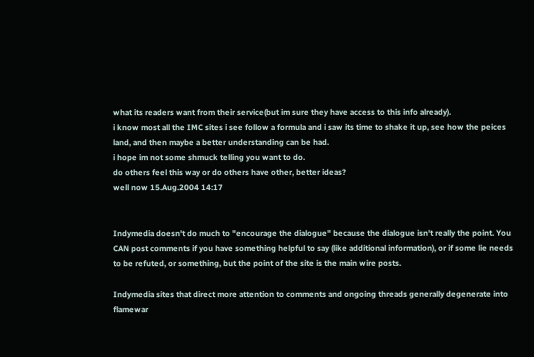what its readers want from their service(but im sure they have access to this info already).
i know most all the IMC sites i see follow a formula and i saw its time to shake it up, see how the peices land, and then maybe a better understanding can be had.
i hope im not some shmuck telling you want to do.
do others feel this way or do others have other, better ideas?
well now 15.Aug.2004 14:17


Indymedia doesn't do much to "encourage the dialogue" because the dialogue isn't really the point. You CAN post comments if you have something helpful to say (like additional information), or if some lie needs to be refuted, or something, but the point of the site is the main wire posts.

Indymedia sites that direct more attention to comments and ongoing threads generally degenerate into flamewar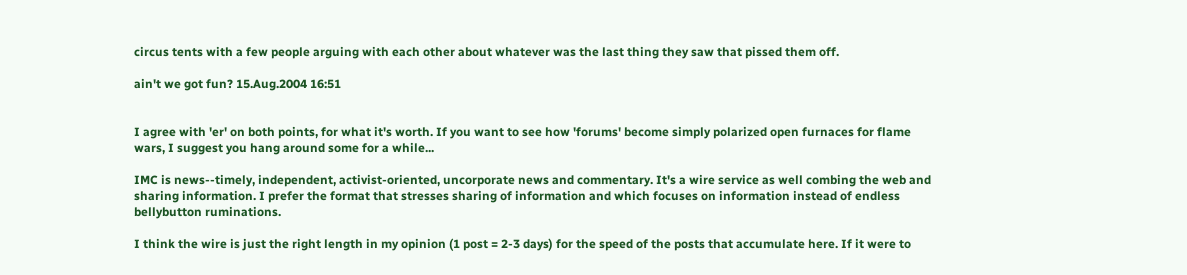circus tents with a few people arguing with each other about whatever was the last thing they saw that pissed them off.

ain't we got fun? 15.Aug.2004 16:51


I agree with 'er' on both points, for what it's worth. If you want to see how 'forums' become simply polarized open furnaces for flame wars, I suggest you hang around some for a while...

IMC is news--timely, independent, activist-oriented, uncorporate news and commentary. It's a wire service as well combing the web and sharing information. I prefer the format that stresses sharing of information and which focuses on information instead of endless bellybutton ruminations.

I think the wire is just the right length in my opinion (1 post = 2-3 days) for the speed of the posts that accumulate here. If it were to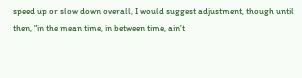speed up or slow down overall, I would suggest adjustment, though until then, "in the mean time, in between time, ain't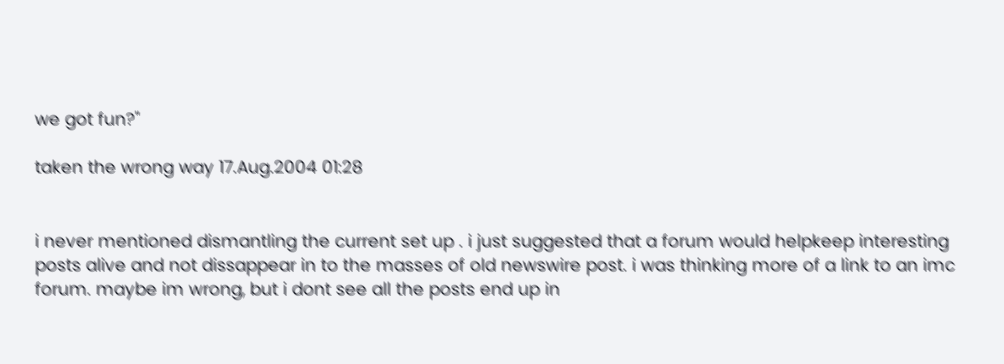we got fun?"

taken the wrong way 17.Aug.2004 01:28


i never mentioned dismantling the current set up . i just suggested that a forum would helpkeep interesting posts alive and not dissappear in to the masses of old newswire post. i was thinking more of a link to an imc forum. maybe im wrong, but i dont see all the posts end up in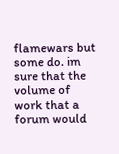flamewars but some do. im sure that the volume of work that a forum would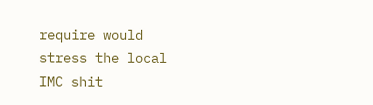require would stress the local IMC shit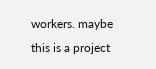workers. maybe this is a project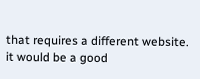that requires a different website. it would be a good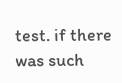test. if there was such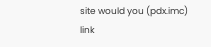site would you (pdx.imc) link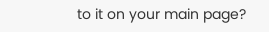to it on your main page?